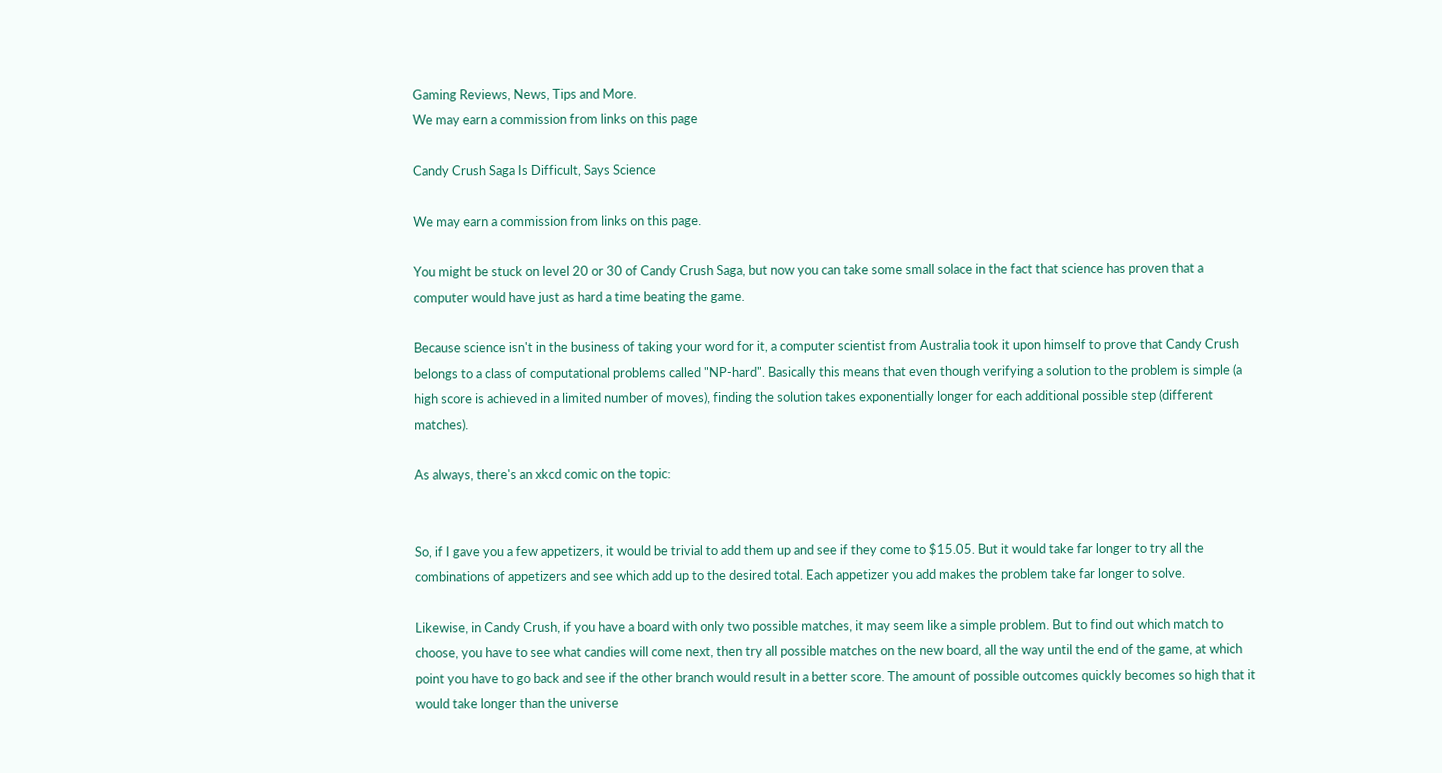Gaming Reviews, News, Tips and More.
We may earn a commission from links on this page

Candy Crush Saga Is Difficult, Says Science

We may earn a commission from links on this page.

You might be stuck on level 20 or 30 of Candy Crush Saga, but now you can take some small solace in the fact that science has proven that a computer would have just as hard a time beating the game.

Because science isn't in the business of taking your word for it, a computer scientist from Australia took it upon himself to prove that Candy Crush belongs to a class of computational problems called "NP-hard". Basically this means that even though verifying a solution to the problem is simple (a high score is achieved in a limited number of moves), finding the solution takes exponentially longer for each additional possible step (different matches).

As always, there's an xkcd comic on the topic:


So, if I gave you a few appetizers, it would be trivial to add them up and see if they come to $15.05. But it would take far longer to try all the combinations of appetizers and see which add up to the desired total. Each appetizer you add makes the problem take far longer to solve.

Likewise, in Candy Crush, if you have a board with only two possible matches, it may seem like a simple problem. But to find out which match to choose, you have to see what candies will come next, then try all possible matches on the new board, all the way until the end of the game, at which point you have to go back and see if the other branch would result in a better score. The amount of possible outcomes quickly becomes so high that it would take longer than the universe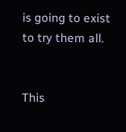is going to exist to try them all.


This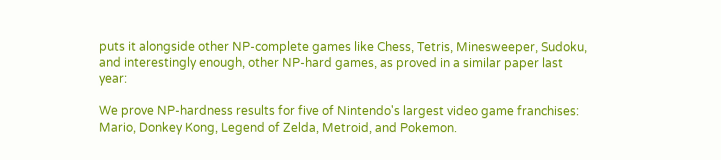puts it alongside other NP-complete games like Chess, Tetris, Minesweeper, Sudoku, and interestingly enough, other NP-hard games, as proved in a similar paper last year:

We prove NP-hardness results for five of Nintendo's largest video game franchises: Mario, Donkey Kong, Legend of Zelda, Metroid, and Pokemon.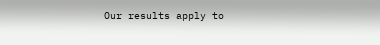Our results apply to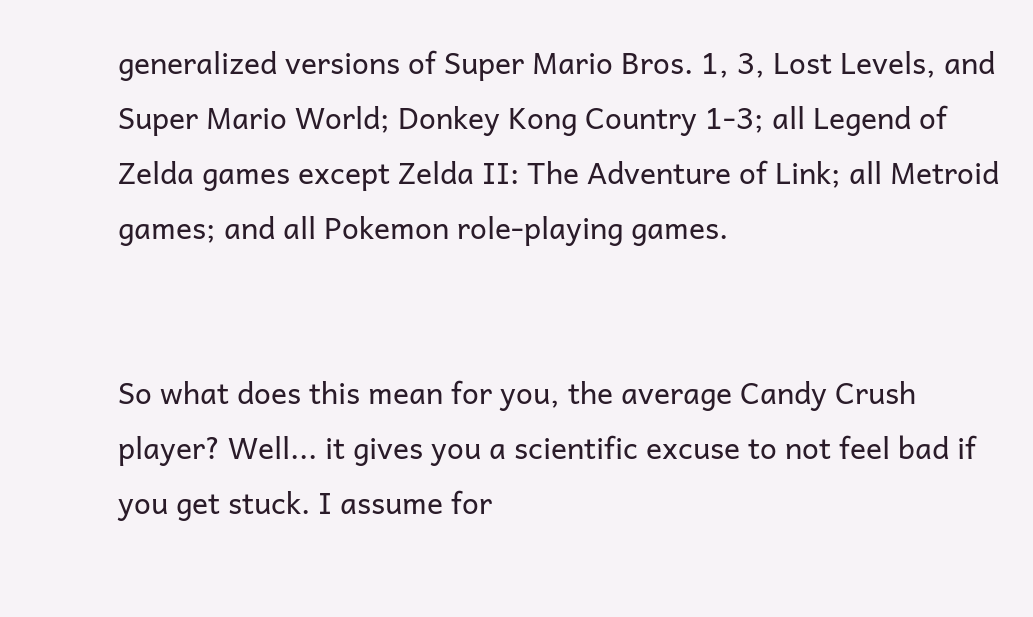generalized versions of Super Mario Bros. 1, 3, Lost Levels, and Super Mario World; Donkey Kong Country 1-3; all Legend of Zelda games except Zelda II: The Adventure of Link; all Metroid games; and all Pokemon role-playing games.


So what does this mean for you, the average Candy Crush player? Well... it gives you a scientific excuse to not feel bad if you get stuck. I assume for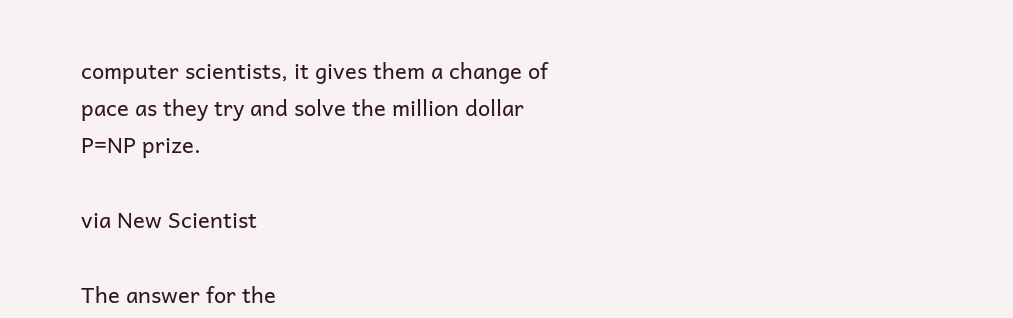computer scientists, it gives them a change of pace as they try and solve the million dollar P=NP prize.

via New Scientist

The answer for the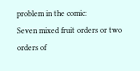problem in the comic:
Seven mixed fruit orders or two orders of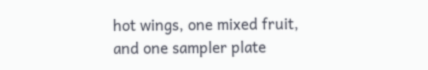hot wings, one mixed fruit, and one sampler plate